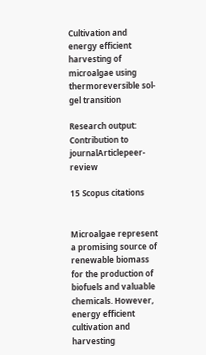Cultivation and energy efficient harvesting of microalgae using thermoreversible sol-gel transition

Research output: Contribution to journalArticlepeer-review

15 Scopus citations


Microalgae represent a promising source of renewable biomass for the production of biofuels and valuable chemicals. However, energy efficient cultivation and harvesting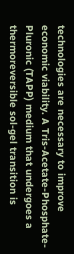technologies are necessary to improve economic viability. A Tris-Acetate-Phosphate-Pluronic (TAPP) medium that undergoes a thermoreversible sol-gel transition is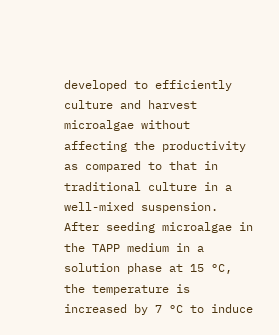developed to efficiently culture and harvest microalgae without affecting the productivity as compared to that in traditional culture in a well-mixed suspension. After seeding microalgae in the TAPP medium in a solution phase at 15 °C, the temperature is increased by 7 °C to induce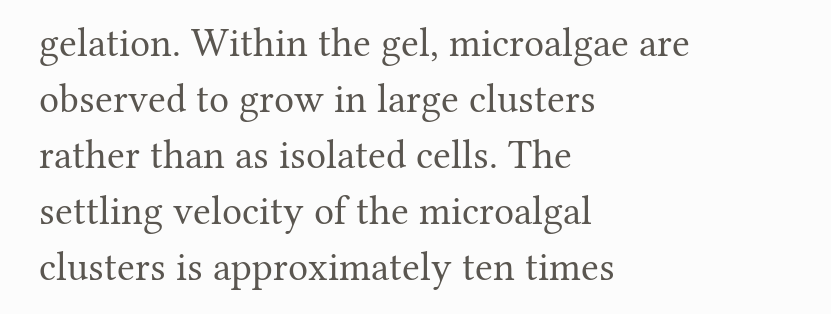gelation. Within the gel, microalgae are observed to grow in large clusters rather than as isolated cells. The settling velocity of the microalgal clusters is approximately ten times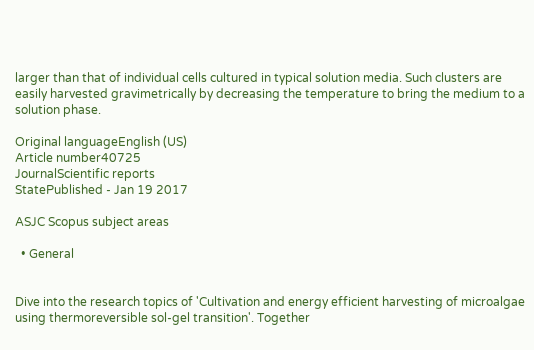larger than that of individual cells cultured in typical solution media. Such clusters are easily harvested gravimetrically by decreasing the temperature to bring the medium to a solution phase.

Original languageEnglish (US)
Article number40725
JournalScientific reports
StatePublished - Jan 19 2017

ASJC Scopus subject areas

  • General


Dive into the research topics of 'Cultivation and energy efficient harvesting of microalgae using thermoreversible sol-gel transition'. Together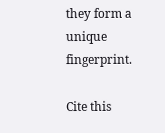they form a unique fingerprint.

Cite this